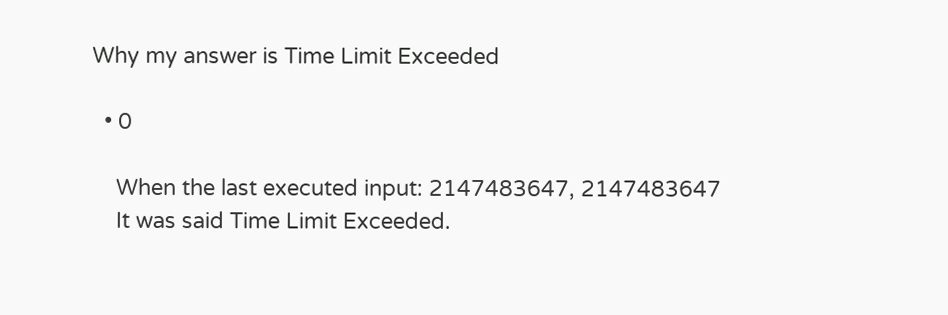Why my answer is Time Limit Exceeded

  • 0

    When the last executed input: 2147483647, 2147483647
    It was said Time Limit Exceeded.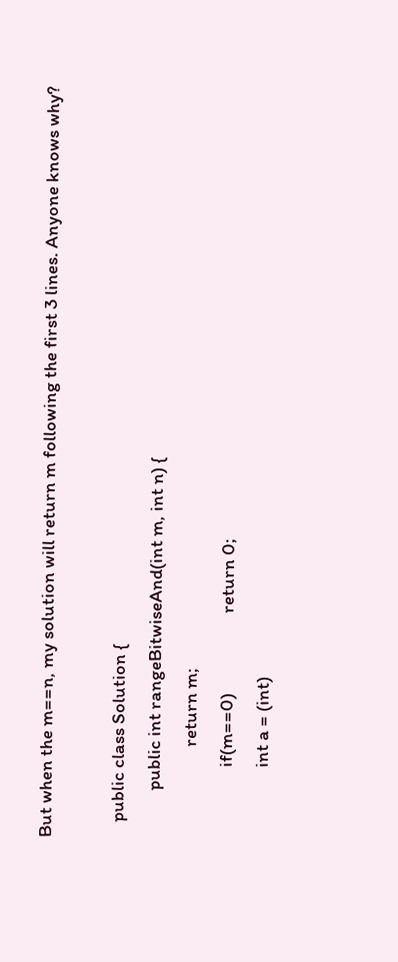But when the m==n, my solution will return m following the first 3 lines. Anyone knows why?

    public class Solution {
            public int rangeBitwiseAnd(int m, int n) {
                       return m;
                  if(m==0)                    return 0;
                  int a = (int)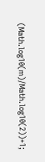(Math.log10(m)/Math.log10(2))+1;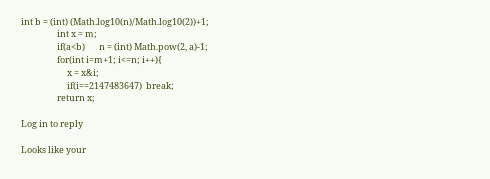int b = (int) (Math.log10(n)/Math.log10(2))+1;
                  int x = m;
                  if(a<b)       n = (int) Math.pow(2, a)-1;
                  for(int i=m+1; i<=n; i++){
                       x = x&i;
                       if(i==2147483647)  break;
                  return x;

Log in to reply

Looks like your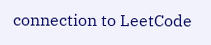connection to LeetCode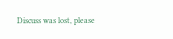Discuss was lost, please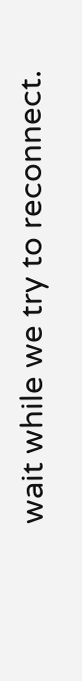wait while we try to reconnect.